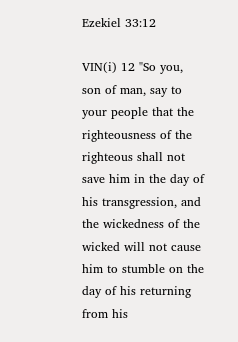Ezekiel 33:12

VIN(i) 12 "So you, son of man, say to your people that the righteousness of the righteous shall not save him in the day of his transgression, and the wickedness of the wicked will not cause him to stumble on the day of his returning from his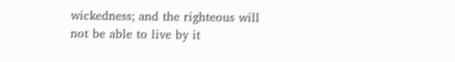wickedness; and the righteous will not be able to live by it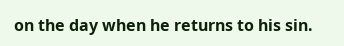on the day when he returns to his sin.